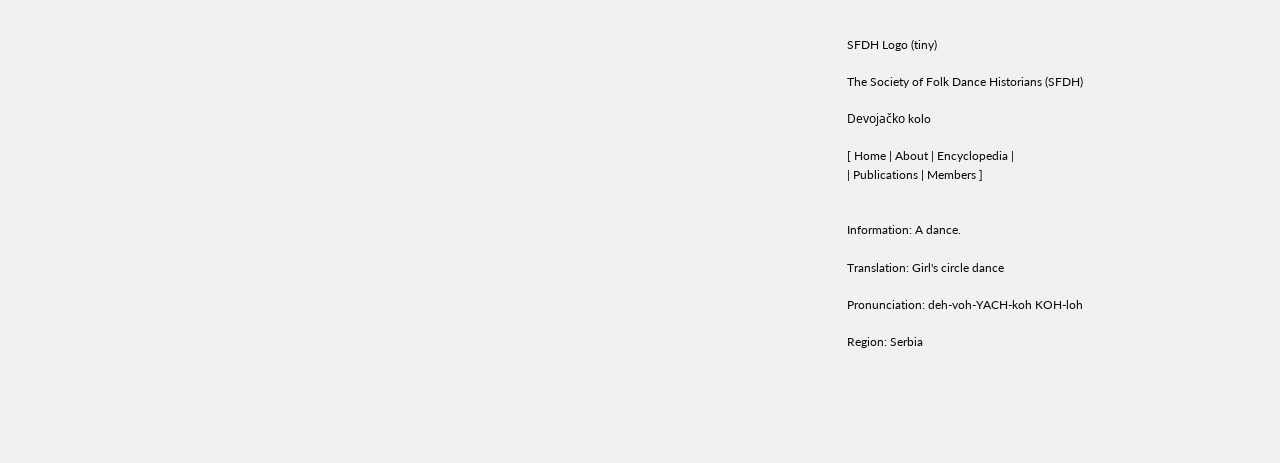SFDH Logo (tiny)

The Society of Folk Dance Historians (SFDH)

Devojačko kolo

[ Home | About | Encyclopedia |
| Publications | Members ]


Information: A dance.

Translation: Girl's circle dance

Pronunciation: deh-voh-YACH-koh KOH-loh

Region: Serbia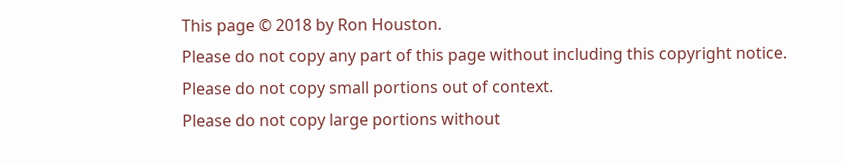This page © 2018 by Ron Houston.
Please do not copy any part of this page without including this copyright notice.
Please do not copy small portions out of context.
Please do not copy large portions without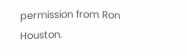permission from Ron Houston.